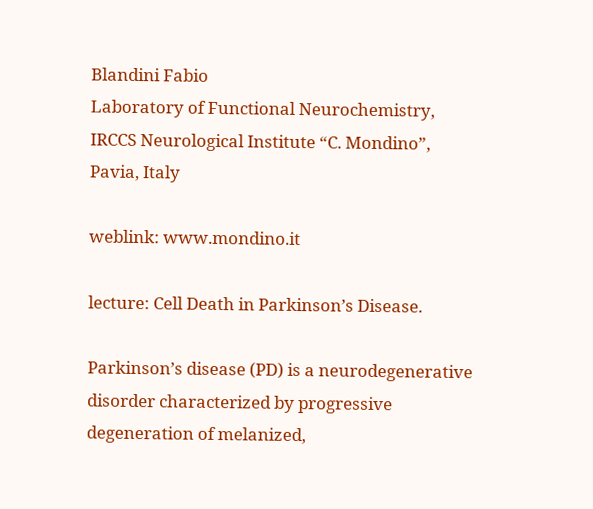Blandini Fabio
Laboratory of Functional Neurochemistry, IRCCS Neurological Institute “C. Mondino”, Pavia, Italy

weblink: www.mondino.it

lecture: Cell Death in Parkinson’s Disease.

Parkinson’s disease (PD) is a neurodegenerative disorder characterized by progressive degeneration of melanized,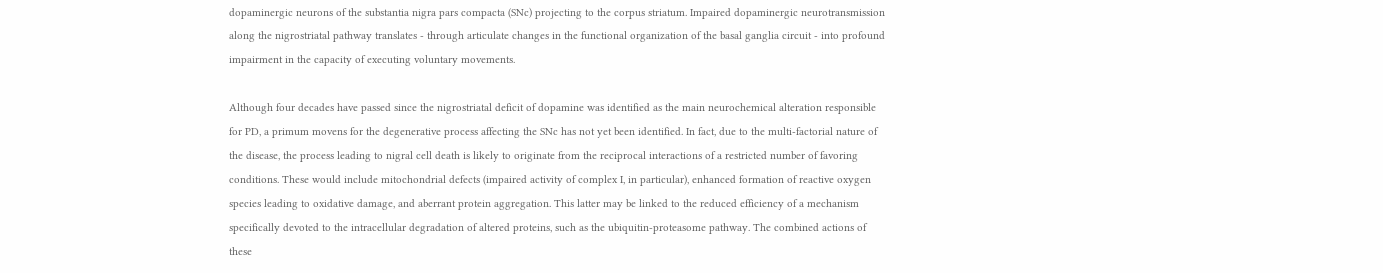dopaminergic neurons of the substantia nigra pars compacta (SNc) projecting to the corpus striatum. Impaired dopaminergic neurotransmission along the nigrostriatal pathway translates - through articulate changes in the functional organization of the basal ganglia circuit - into profound impairment in the capacity of executing voluntary movements.

Although four decades have passed since the nigrostriatal deficit of dopamine was identified as the main neurochemical alteration responsible for PD, a primum movens for the degenerative process affecting the SNc has not yet been identified. In fact, due to the multi-factorial nature of the disease, the process leading to nigral cell death is likely to originate from the reciprocal interactions of a restricted number of favoring conditions. These would include mitochondrial defects (impaired activity of complex I, in particular), enhanced formation of reactive oxygen species leading to oxidative damage, and aberrant protein aggregation. This latter may be linked to the reduced efficiency of a mechanism specifically devoted to the intracellular degradation of altered proteins, such as the ubiquitin-proteasome pathway. The combined actions of these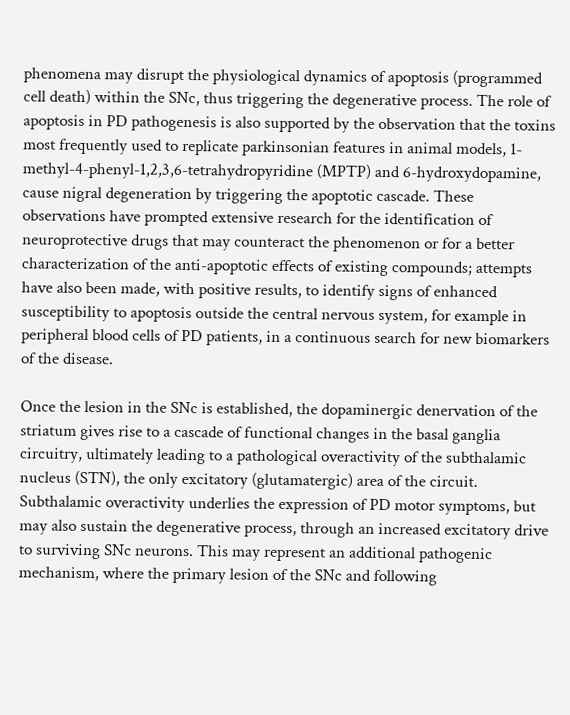phenomena may disrupt the physiological dynamics of apoptosis (programmed cell death) within the SNc, thus triggering the degenerative process. The role of apoptosis in PD pathogenesis is also supported by the observation that the toxins most frequently used to replicate parkinsonian features in animal models, 1-methyl-4-phenyl-1,2,3,6-tetrahydropyridine (MPTP) and 6-hydroxydopamine, cause nigral degeneration by triggering the apoptotic cascade. These observations have prompted extensive research for the identification of neuroprotective drugs that may counteract the phenomenon or for a better characterization of the anti-apoptotic effects of existing compounds; attempts have also been made, with positive results, to identify signs of enhanced susceptibility to apoptosis outside the central nervous system, for example in peripheral blood cells of PD patients, in a continuous search for new biomarkers of the disease.

Once the lesion in the SNc is established, the dopaminergic denervation of the striatum gives rise to a cascade of functional changes in the basal ganglia circuitry, ultimately leading to a pathological overactivity of the subthalamic nucleus (STN), the only excitatory (glutamatergic) area of the circuit. Subthalamic overactivity underlies the expression of PD motor symptoms, but may also sustain the degenerative process, through an increased excitatory drive to surviving SNc neurons. This may represent an additional pathogenic mechanism, where the primary lesion of the SNc and following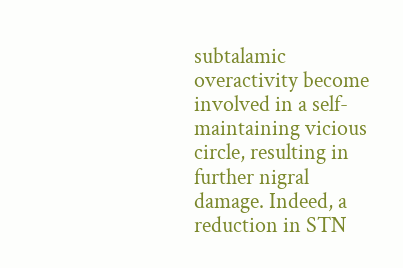subtalamic overactivity become involved in a self-maintaining vicious circle, resulting in further nigral damage. Indeed, a reduction in STN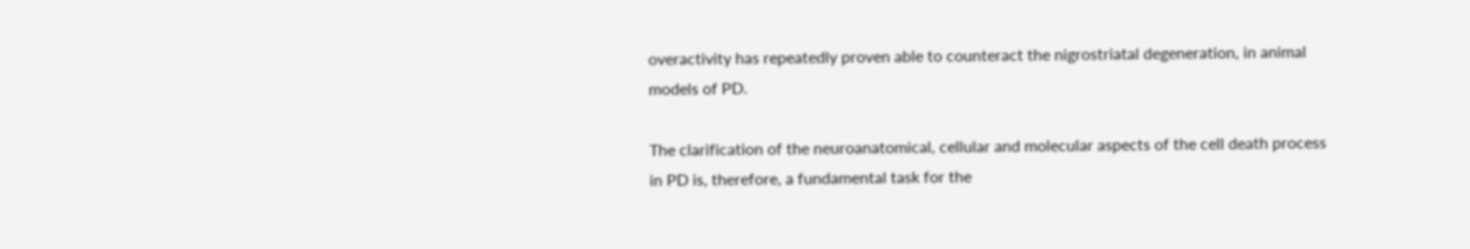overactivity has repeatedly proven able to counteract the nigrostriatal degeneration, in animal models of PD.

The clarification of the neuroanatomical, cellular and molecular aspects of the cell death process in PD is, therefore, a fundamental task for the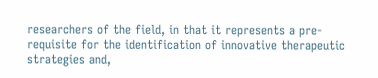researchers of the field, in that it represents a pre-requisite for the identification of innovative therapeutic strategies and,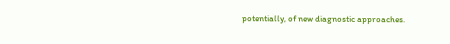potentially, of new diagnostic approaches.